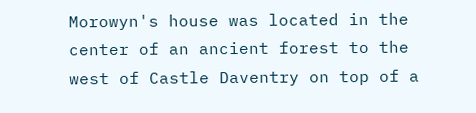Morowyn's house was located in the center of an ancient forest to the west of Castle Daventry on top of a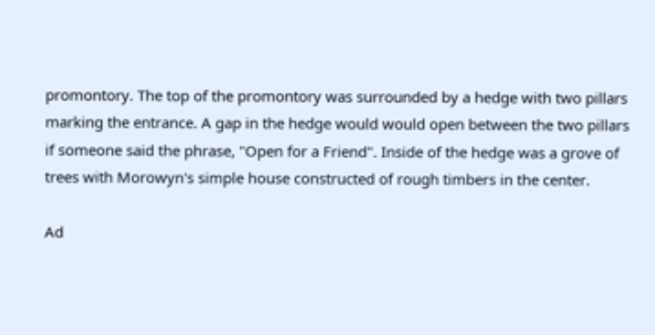promontory. The top of the promontory was surrounded by a hedge with two pillars marking the entrance. A gap in the hedge would would open between the two pillars if someone said the phrase, "Open for a Friend". Inside of the hedge was a grove of trees with Morowyn's simple house constructed of rough timbers in the center.

Ad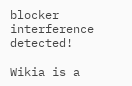blocker interference detected!

Wikia is a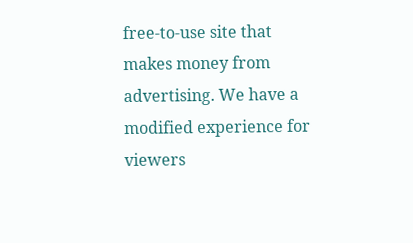free-to-use site that makes money from advertising. We have a modified experience for viewers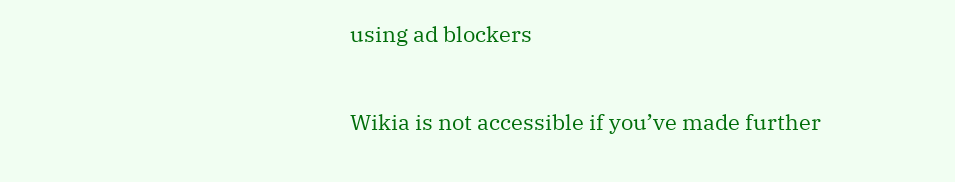using ad blockers

Wikia is not accessible if you’ve made further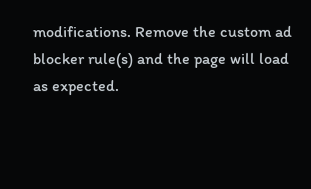modifications. Remove the custom ad blocker rule(s) and the page will load as expected.